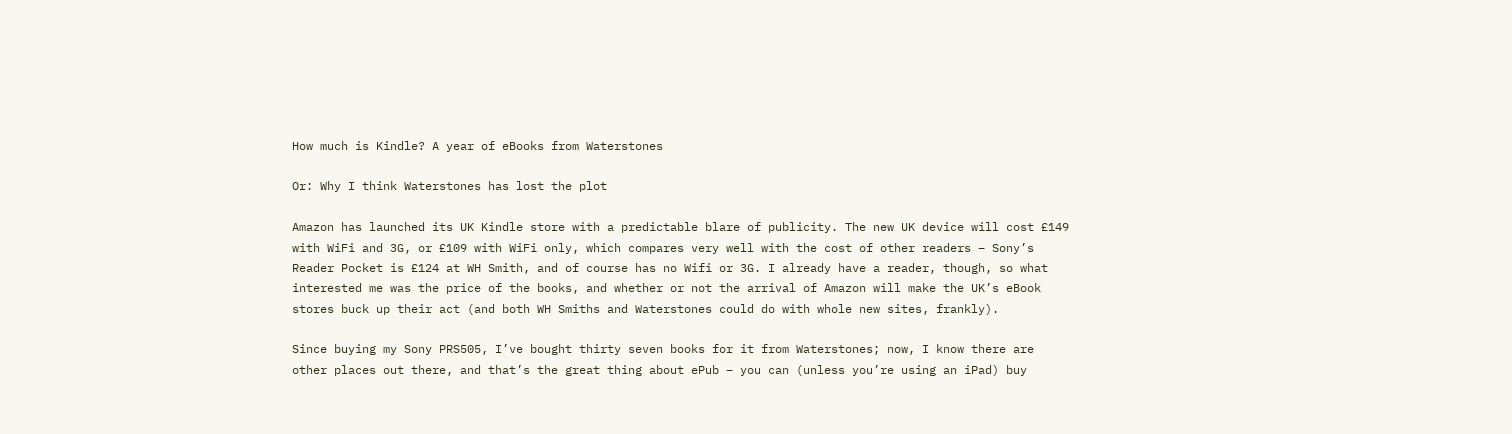How much is Kindle? A year of eBooks from Waterstones

Or: Why I think Waterstones has lost the plot

Amazon has launched its UK Kindle store with a predictable blare of publicity. The new UK device will cost £149 with WiFi and 3G, or £109 with WiFi only, which compares very well with the cost of other readers – Sony’s Reader Pocket is £124 at WH Smith, and of course has no Wifi or 3G. I already have a reader, though, so what interested me was the price of the books, and whether or not the arrival of Amazon will make the UK’s eBook stores buck up their act (and both WH Smiths and Waterstones could do with whole new sites, frankly).

Since buying my Sony PRS505, I’ve bought thirty seven books for it from Waterstones; now, I know there are other places out there, and that’s the great thing about ePub – you can (unless you’re using an iPad) buy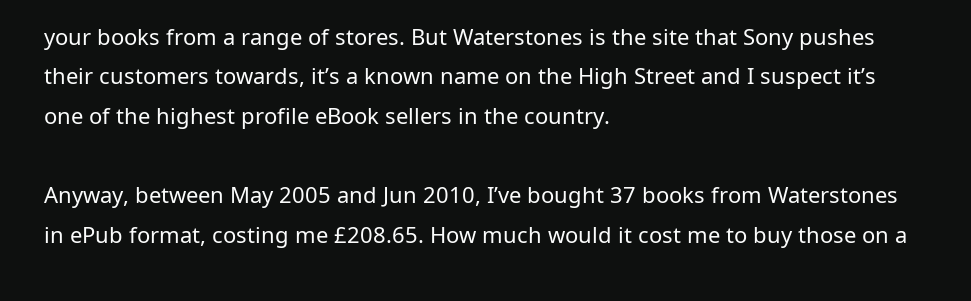your books from a range of stores. But Waterstones is the site that Sony pushes their customers towards, it’s a known name on the High Street and I suspect it’s one of the highest profile eBook sellers in the country.

Anyway, between May 2005 and Jun 2010, I’ve bought 37 books from Waterstones in ePub format, costing me £208.65. How much would it cost me to buy those on a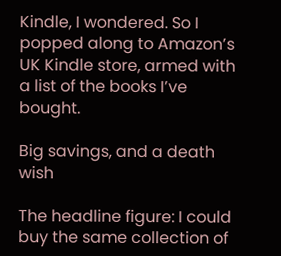Kindle, I wondered. So I popped along to Amazon’s UK Kindle store, armed with a list of the books I’ve bought.

Big savings, and a death wish

The headline figure: I could buy the same collection of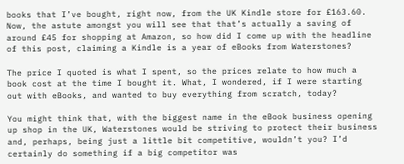books that I’ve bought, right now, from the UK Kindle store for £163.60. Now, the astute amongst you will see that that’s actually a saving of around £45 for shopping at Amazon, so how did I come up with the headline of this post, claiming a Kindle is a year of eBooks from Waterstones?

The price I quoted is what I spent, so the prices relate to how much a book cost at the time I bought it. What, I wondered, if I were starting out with eBooks, and wanted to buy everything from scratch, today?

You might think that, with the biggest name in the eBook business opening up shop in the UK, Waterstones would be striving to protect their business and, perhaps, being just a little bit competitive, wouldn’t you? I’d certainly do something if a big competitor was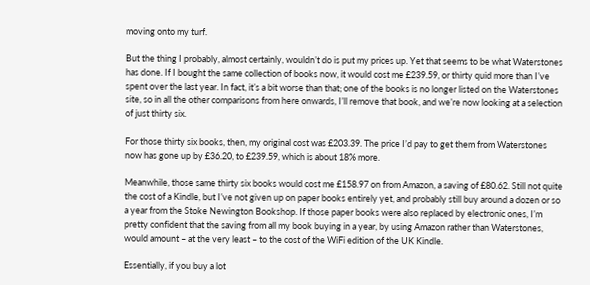moving onto my turf.

But the thing I probably, almost certainly, wouldn’t do is put my prices up. Yet that seems to be what Waterstones has done. If I bought the same collection of books now, it would cost me £239.59, or thirty quid more than I’ve spent over the last year. In fact, it’s a bit worse than that; one of the books is no longer listed on the Waterstones site, so in all the other comparisons from here onwards, I’ll remove that book, and we’re now looking at a selection of just thirty six.

For those thirty six books, then, my original cost was £203.39. The price I’d pay to get them from Waterstones now has gone up by £36.20, to £239.59, which is about 18% more.

Meanwhile, those same thirty six books would cost me £158.97 on from Amazon, a saving of £80.62. Still not quite the cost of a Kindle, but I’ve not given up on paper books entirely yet, and probably still buy around a dozen or so a year from the Stoke Newington Bookshop. If those paper books were also replaced by electronic ones, I’m pretty confident that the saving from all my book buying in a year, by using Amazon rather than Waterstones, would amount – at the very least – to the cost of the WiFi edition of the UK Kindle.

Essentially, if you buy a lot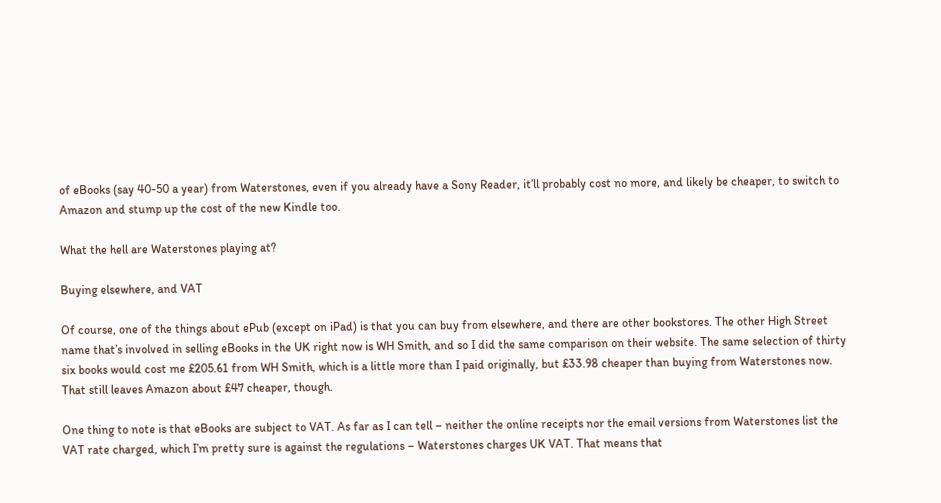of eBooks (say 40-50 a year) from Waterstones, even if you already have a Sony Reader, it’ll probably cost no more, and likely be cheaper, to switch to Amazon and stump up the cost of the new Kindle too.

What the hell are Waterstones playing at?

Buying elsewhere, and VAT

Of course, one of the things about ePub (except on iPad) is that you can buy from elsewhere, and there are other bookstores. The other High Street name that’s involved in selling eBooks in the UK right now is WH Smith, and so I did the same comparison on their website. The same selection of thirty six books would cost me £205.61 from WH Smith, which is a little more than I paid originally, but £33.98 cheaper than buying from Waterstones now. That still leaves Amazon about £47 cheaper, though.

One thing to note is that eBooks are subject to VAT. As far as I can tell – neither the online receipts nor the email versions from Waterstones list the VAT rate charged, which I’m pretty sure is against the regulations – Waterstones charges UK VAT. That means that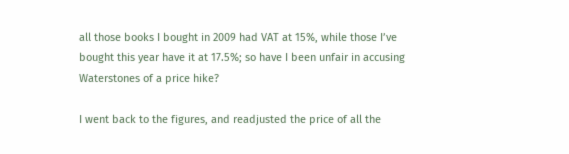all those books I bought in 2009 had VAT at 15%, while those I’ve bought this year have it at 17.5%; so have I been unfair in accusing Waterstones of a price hike?

I went back to the figures, and readjusted the price of all the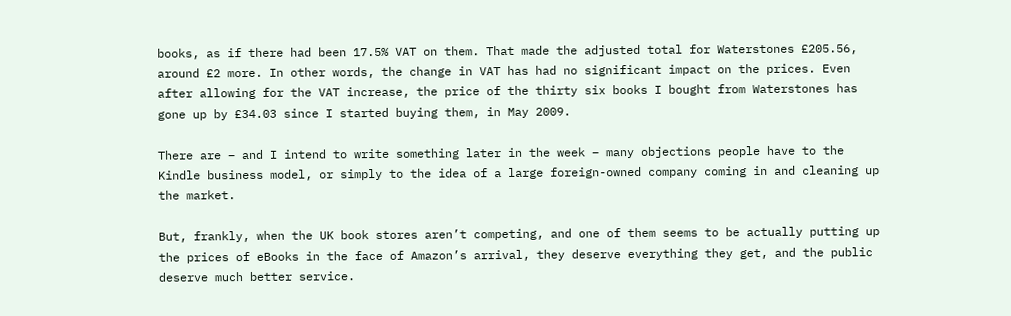books, as if there had been 17.5% VAT on them. That made the adjusted total for Waterstones £205.56, around £2 more. In other words, the change in VAT has had no significant impact on the prices. Even after allowing for the VAT increase, the price of the thirty six books I bought from Waterstones has gone up by £34.03 since I started buying them, in May 2009.

There are – and I intend to write something later in the week – many objections people have to the Kindle business model, or simply to the idea of a large foreign-owned company coming in and cleaning up the market.

But, frankly, when the UK book stores aren’t competing, and one of them seems to be actually putting up the prices of eBooks in the face of Amazon’s arrival, they deserve everything they get, and the public deserve much better service.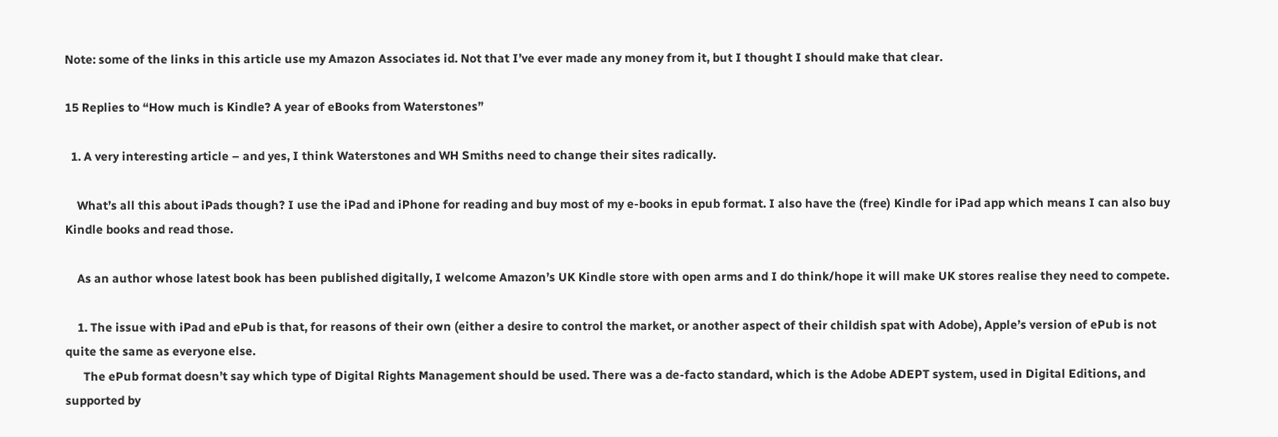Note: some of the links in this article use my Amazon Associates id. Not that I’ve ever made any money from it, but I thought I should make that clear.

15 Replies to “How much is Kindle? A year of eBooks from Waterstones”

  1. A very interesting article – and yes, I think Waterstones and WH Smiths need to change their sites radically.

    What’s all this about iPads though? I use the iPad and iPhone for reading and buy most of my e-books in epub format. I also have the (free) Kindle for iPad app which means I can also buy Kindle books and read those.

    As an author whose latest book has been published digitally, I welcome Amazon’s UK Kindle store with open arms and I do think/hope it will make UK stores realise they need to compete.

    1. The issue with iPad and ePub is that, for reasons of their own (either a desire to control the market, or another aspect of their childish spat with Adobe), Apple’s version of ePub is not quite the same as everyone else.
      The ePub format doesn’t say which type of Digital Rights Management should be used. There was a de-facto standard, which is the Adobe ADEPT system, used in Digital Editions, and supported by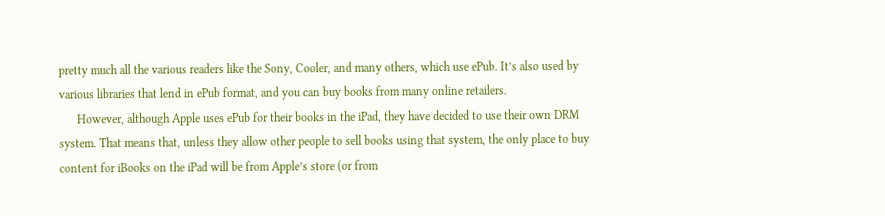pretty much all the various readers like the Sony, Cooler, and many others, which use ePub. It’s also used by various libraries that lend in ePub format, and you can buy books from many online retailers.
      However, although Apple uses ePub for their books in the iPad, they have decided to use their own DRM system. That means that, unless they allow other people to sell books using that system, the only place to buy content for iBooks on the iPad will be from Apple’s store (or from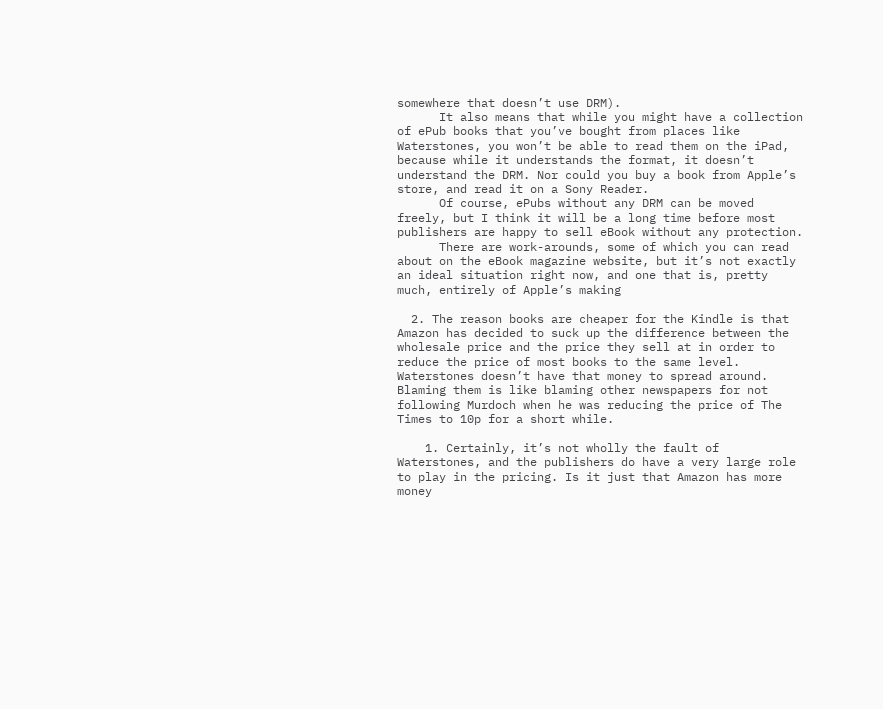somewhere that doesn’t use DRM).
      It also means that while you might have a collection of ePub books that you’ve bought from places like Waterstones, you won’t be able to read them on the iPad, because while it understands the format, it doesn’t understand the DRM. Nor could you buy a book from Apple’s store, and read it on a Sony Reader.
      Of course, ePubs without any DRM can be moved freely, but I think it will be a long time before most publishers are happy to sell eBook without any protection.
      There are work-arounds, some of which you can read about on the eBook magazine website, but it’s not exactly an ideal situation right now, and one that is, pretty much, entirely of Apple’s making

  2. The reason books are cheaper for the Kindle is that Amazon has decided to suck up the difference between the wholesale price and the price they sell at in order to reduce the price of most books to the same level. Waterstones doesn’t have that money to spread around. Blaming them is like blaming other newspapers for not following Murdoch when he was reducing the price of The Times to 10p for a short while.

    1. Certainly, it’s not wholly the fault of Waterstones, and the publishers do have a very large role to play in the pricing. Is it just that Amazon has more money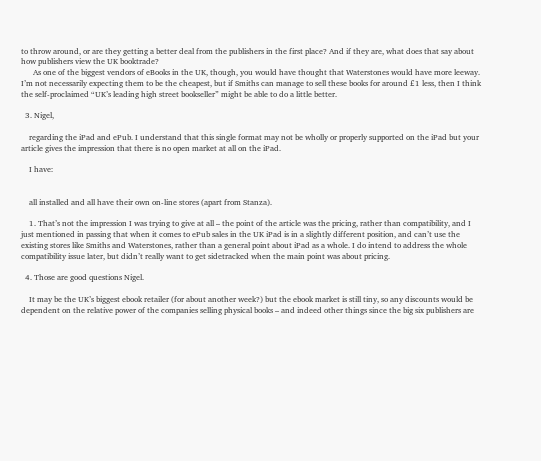to throw around, or are they getting a better deal from the publishers in the first place? And if they are, what does that say about how publishers view the UK booktrade?
      As one of the biggest vendors of eBooks in the UK, though, you would have thought that Waterstones would have more leeway. I’m not necessarily expecting them to be the cheapest, but if Smiths can manage to sell these books for around £1 less, then I think the self-proclaimed “UK’s leading high street bookseller” might be able to do a little better.

  3. Nigel,

    regarding the iPad and ePub. I understand that this single format may not be wholly or properly supported on the iPad but your article gives the impression that there is no open market at all on the iPad.

    I have:


    all installed and all have their own on-line stores (apart from Stanza).

    1. That’s not the impression I was trying to give at all – the point of the article was the pricing, rather than compatibility, and I just mentioned in passing that when it comes to ePub sales in the UK iPad is in a slightly different position, and can’t use the existing stores like Smiths and Waterstones, rather than a general point about iPad as a whole. I do intend to address the whole compatibility issue later, but didn’t really want to get sidetracked when the main point was about pricing.

  4. Those are good questions Nigel.

    It may be the UK’s biggest ebook retailer (for about another week?) but the ebook market is still tiny, so any discounts would be dependent on the relative power of the companies selling physical books – and indeed other things since the big six publishers are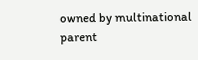owned by multinational parent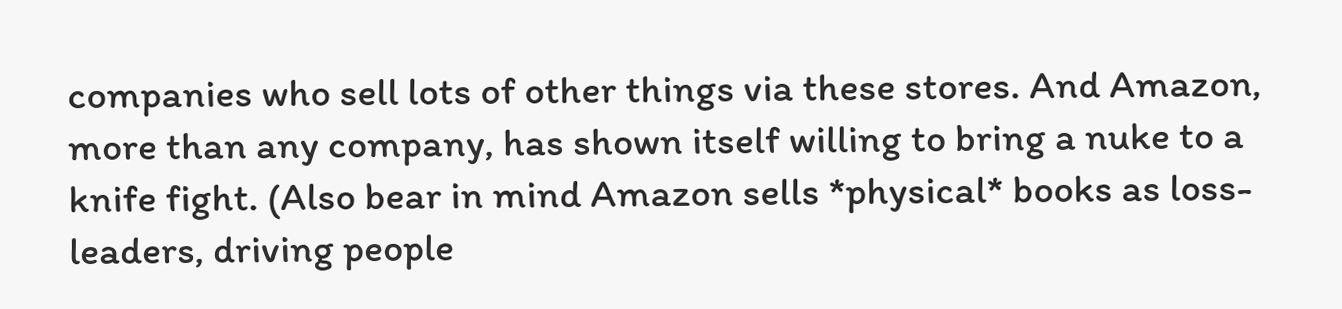companies who sell lots of other things via these stores. And Amazon, more than any company, has shown itself willing to bring a nuke to a knife fight. (Also bear in mind Amazon sells *physical* books as loss-leaders, driving people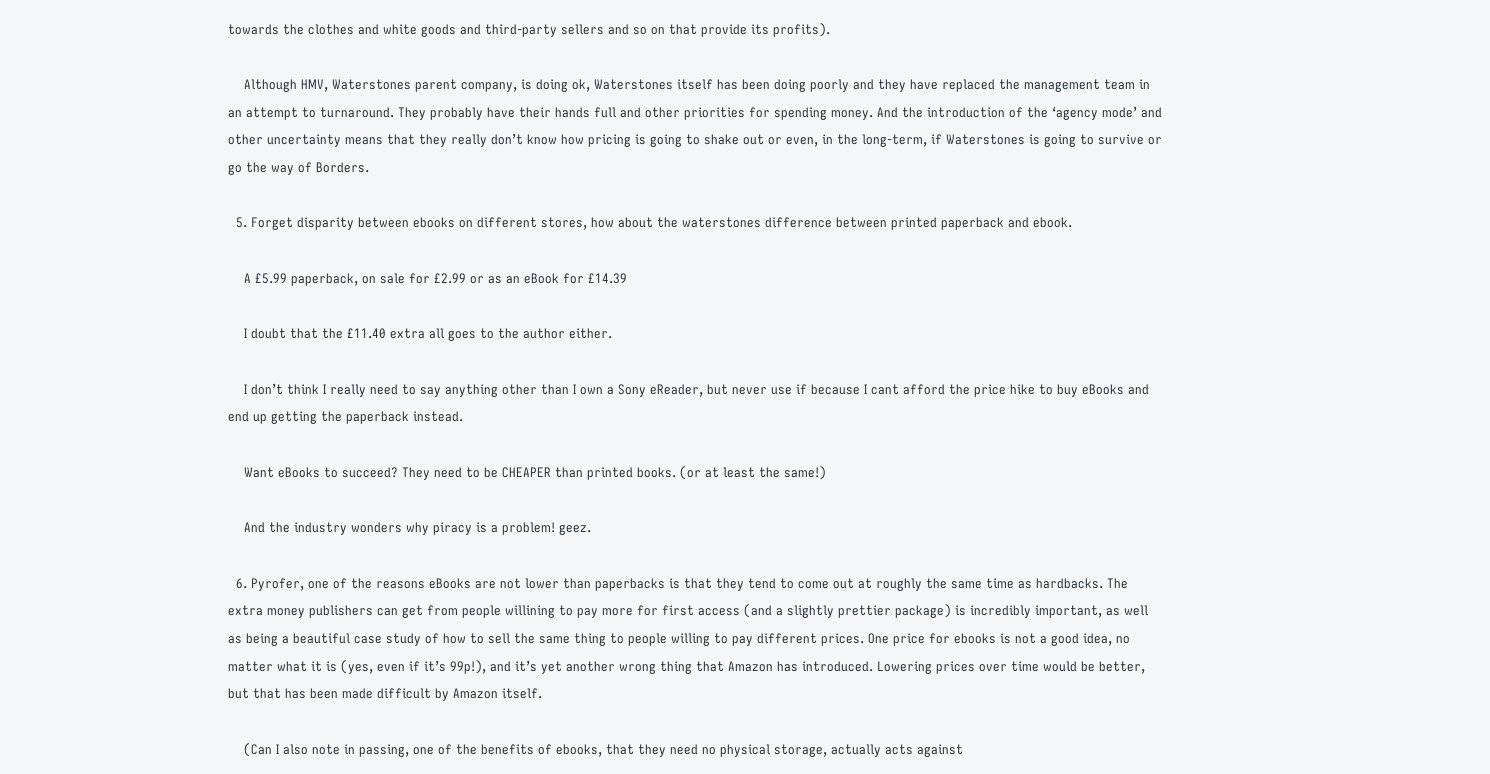towards the clothes and white goods and third-party sellers and so on that provide its profits).

    Although HMV, Waterstones parent company, is doing ok, Waterstones itself has been doing poorly and they have replaced the management team in an attempt to turnaround. They probably have their hands full and other priorities for spending money. And the introduction of the ‘agency mode’ and other uncertainty means that they really don’t know how pricing is going to shake out or even, in the long-term, if Waterstones is going to survive or go the way of Borders.

  5. Forget disparity between ebooks on different stores, how about the waterstones difference between printed paperback and ebook.

    A £5.99 paperback, on sale for £2.99 or as an eBook for £14.39

    I doubt that the £11.40 extra all goes to the author either.

    I don’t think I really need to say anything other than I own a Sony eReader, but never use if because I cant afford the price hike to buy eBooks and end up getting the paperback instead.

    Want eBooks to succeed? They need to be CHEAPER than printed books. (or at least the same!)

    And the industry wonders why piracy is a problem! geez.

  6. Pyrofer, one of the reasons eBooks are not lower than paperbacks is that they tend to come out at roughly the same time as hardbacks. The extra money publishers can get from people willining to pay more for first access (and a slightly prettier package) is incredibly important, as well as being a beautiful case study of how to sell the same thing to people willing to pay different prices. One price for ebooks is not a good idea, no matter what it is (yes, even if it’s 99p!), and it’s yet another wrong thing that Amazon has introduced. Lowering prices over time would be better, but that has been made difficult by Amazon itself.

    (Can I also note in passing, one of the benefits of ebooks, that they need no physical storage, actually acts against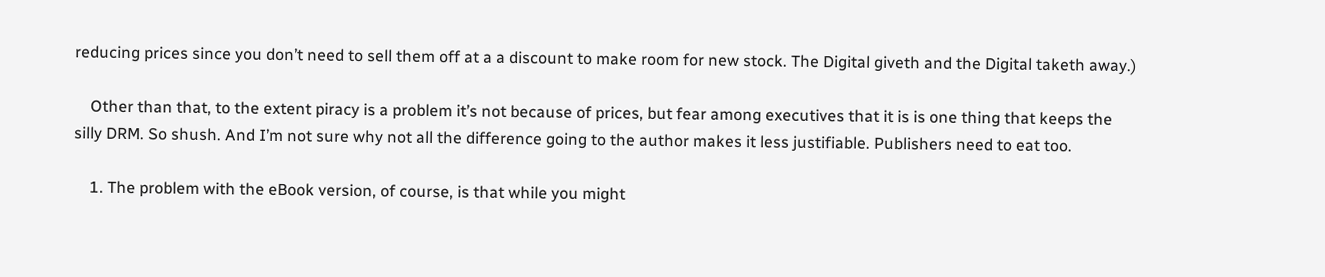reducing prices since you don’t need to sell them off at a a discount to make room for new stock. The Digital giveth and the Digital taketh away.)

    Other than that, to the extent piracy is a problem it’s not because of prices, but fear among executives that it is is one thing that keeps the silly DRM. So shush. And I’m not sure why not all the difference going to the author makes it less justifiable. Publishers need to eat too.

    1. The problem with the eBook version, of course, is that while you might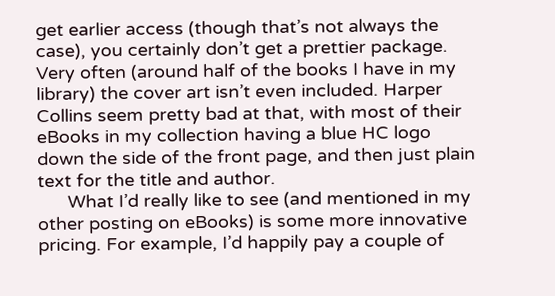get earlier access (though that’s not always the case), you certainly don’t get a prettier package. Very often (around half of the books I have in my library) the cover art isn’t even included. Harper Collins seem pretty bad at that, with most of their eBooks in my collection having a blue HC logo down the side of the front page, and then just plain text for the title and author.
      What I’d really like to see (and mentioned in my other posting on eBooks) is some more innovative pricing. For example, I’d happily pay a couple of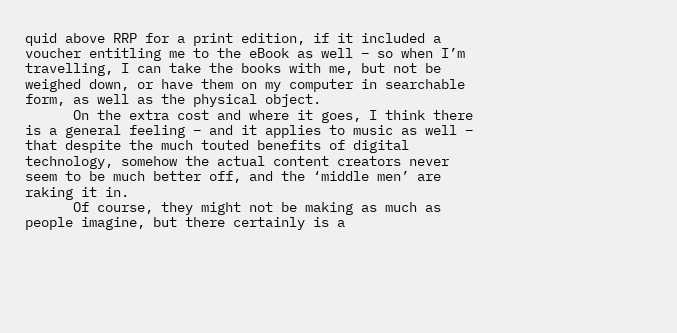quid above RRP for a print edition, if it included a voucher entitling me to the eBook as well – so when I’m travelling, I can take the books with me, but not be weighed down, or have them on my computer in searchable form, as well as the physical object.
      On the extra cost and where it goes, I think there is a general feeling – and it applies to music as well – that despite the much touted benefits of digital technology, somehow the actual content creators never seem to be much better off, and the ‘middle men’ are raking it in.
      Of course, they might not be making as much as people imagine, but there certainly is a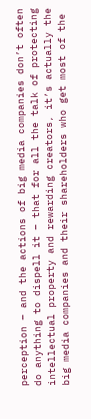perception – and the actions of big media companies don’t often do anything to dispell it – that for all the talk of protecting intellectual property and rewarding creators, it’s actually the big media companies and their shareholders who get most of the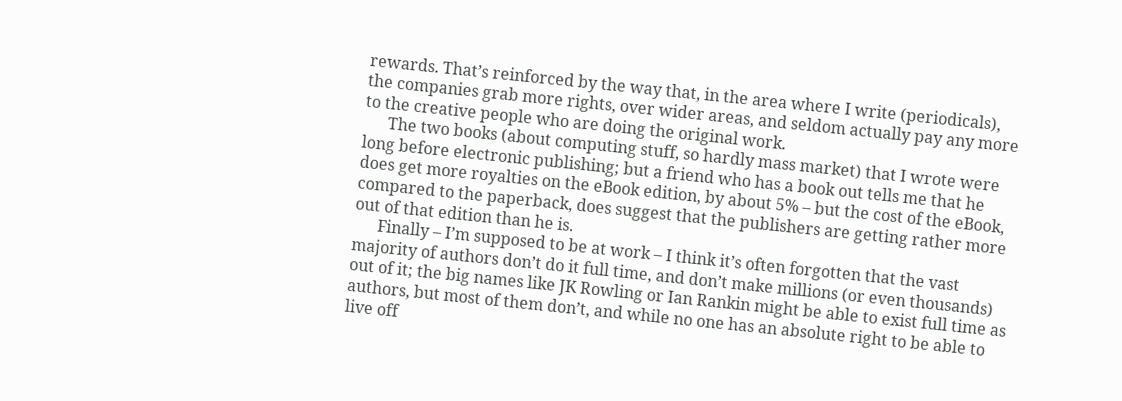rewards. That’s reinforced by the way that, in the area where I write (periodicals), the companies grab more rights, over wider areas, and seldom actually pay any more to the creative people who are doing the original work.
      The two books (about computing stuff, so hardly mass market) that I wrote were long before electronic publishing; but a friend who has a book out tells me that he does get more royalties on the eBook edition, by about 5% – but the cost of the eBook, compared to the paperback, does suggest that the publishers are getting rather more out of that edition than he is.
      Finally – I’m supposed to be at work – I think it’s often forgotten that the vast majority of authors don’t do it full time, and don’t make millions (or even thousands) out of it; the big names like JK Rowling or Ian Rankin might be able to exist full time as authors, but most of them don’t, and while no one has an absolute right to be able to live off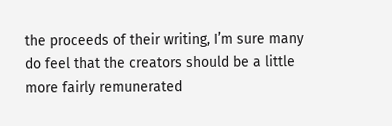the proceeds of their writing, I’m sure many do feel that the creators should be a little more fairly remunerated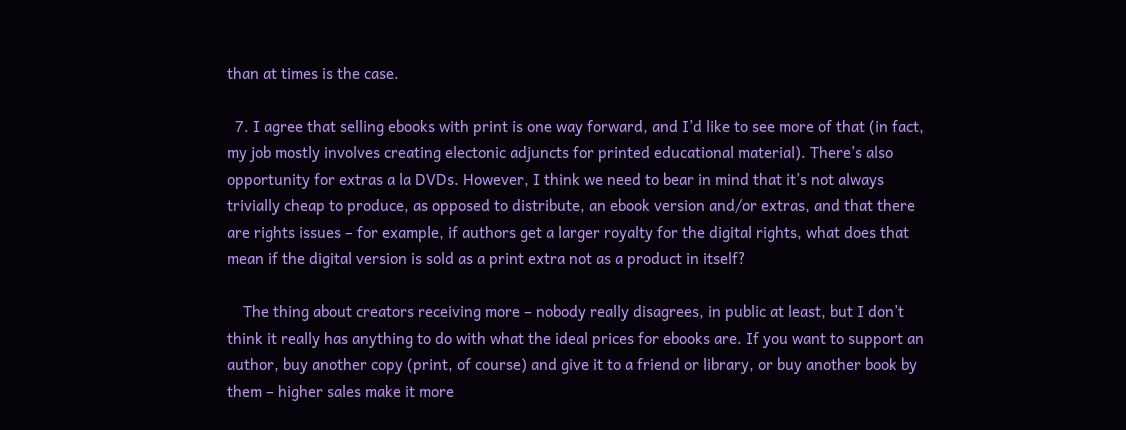than at times is the case.

  7. I agree that selling ebooks with print is one way forward, and I’d like to see more of that (in fact, my job mostly involves creating electonic adjuncts for printed educational material). There’s also opportunity for extras a la DVDs. However, I think we need to bear in mind that it’s not always trivially cheap to produce, as opposed to distribute, an ebook version and/or extras, and that there are rights issues – for example, if authors get a larger royalty for the digital rights, what does that mean if the digital version is sold as a print extra not as a product in itself?

    The thing about creators receiving more – nobody really disagrees, in public at least, but I don’t think it really has anything to do with what the ideal prices for ebooks are. If you want to support an author, buy another copy (print, of course) and give it to a friend or library, or buy another book by them – higher sales make it more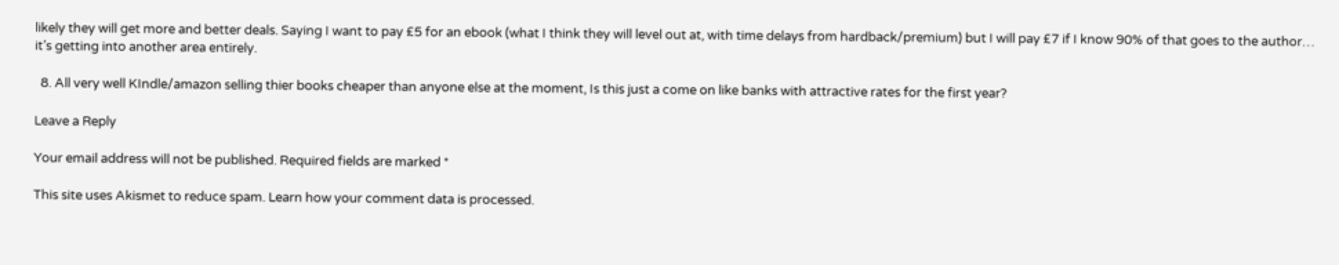likely they will get more and better deals. Saying I want to pay £5 for an ebook (what I think they will level out at, with time delays from hardback/premium) but I will pay £7 if I know 90% of that goes to the author… it’s getting into another area entirely.

  8. All very well KIndle/amazon selling thier books cheaper than anyone else at the moment, Is this just a come on like banks with attractive rates for the first year?

Leave a Reply

Your email address will not be published. Required fields are marked *

This site uses Akismet to reduce spam. Learn how your comment data is processed.